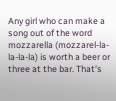Any girl who can make a song out of the word mozzarella (mozzarel-la-la-la-la) is worth a beer or three at the bar. That's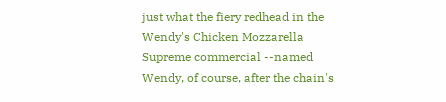just what the fiery redhead in the Wendy's Chicken Mozzarella Supreme commercial --named Wendy, of course, after the chain's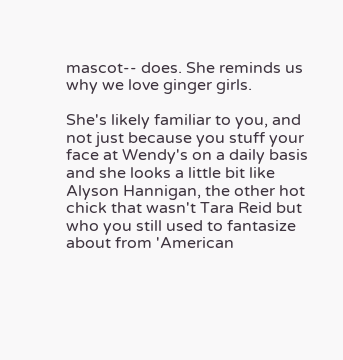mascot-- does. She reminds us why we love ginger girls.

She's likely familiar to you, and not just because you stuff your face at Wendy's on a daily basis and she looks a little bit like Alyson Hannigan, the other hot chick that wasn't Tara Reid but who you still used to fantasize about from 'American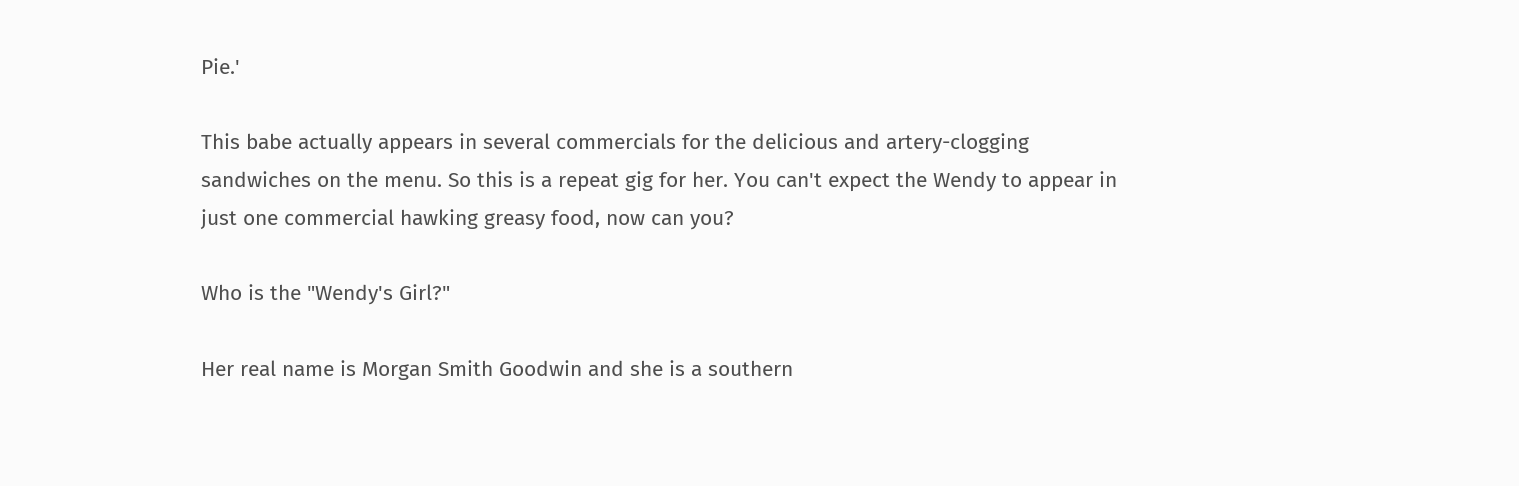Pie.'

This babe actually appears in several commercials for the delicious and artery-clogging sandwiches on the menu. So this is a repeat gig for her. You can't expect the Wendy to appear in just one commercial hawking greasy food, now can you?

Who is the "Wendy's Girl?"

Her real name is Morgan Smith Goodwin and she is a southern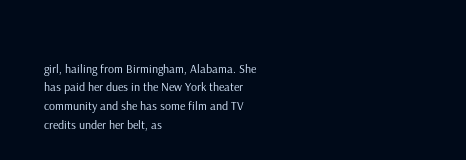girl, hailing from Birmingham, Alabama. She has paid her dues in the New York theater community and she has some film and TV credits under her belt, as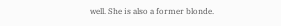well. She is also a former blonde.